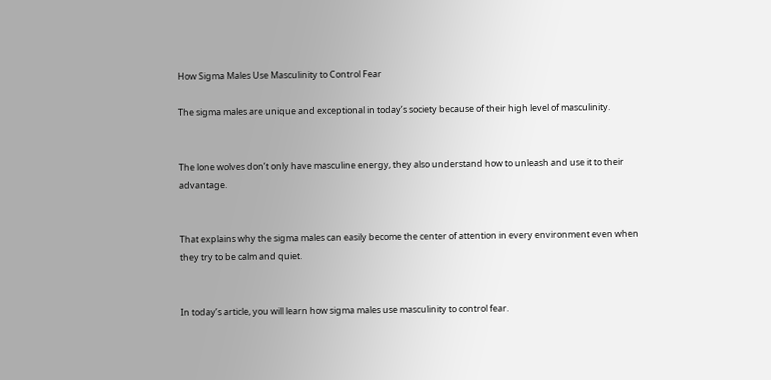How Sigma Males Use Masculinity to Control Fear

The sigma males are unique and exceptional in today’s society because of their high level of masculinity.


The lone wolves don’t only have masculine energy, they also understand how to unleash and use it to their advantage.


That explains why the sigma males can easily become the center of attention in every environment even when they try to be calm and quiet.


In today’s article, you will learn how sigma males use masculinity to control fear.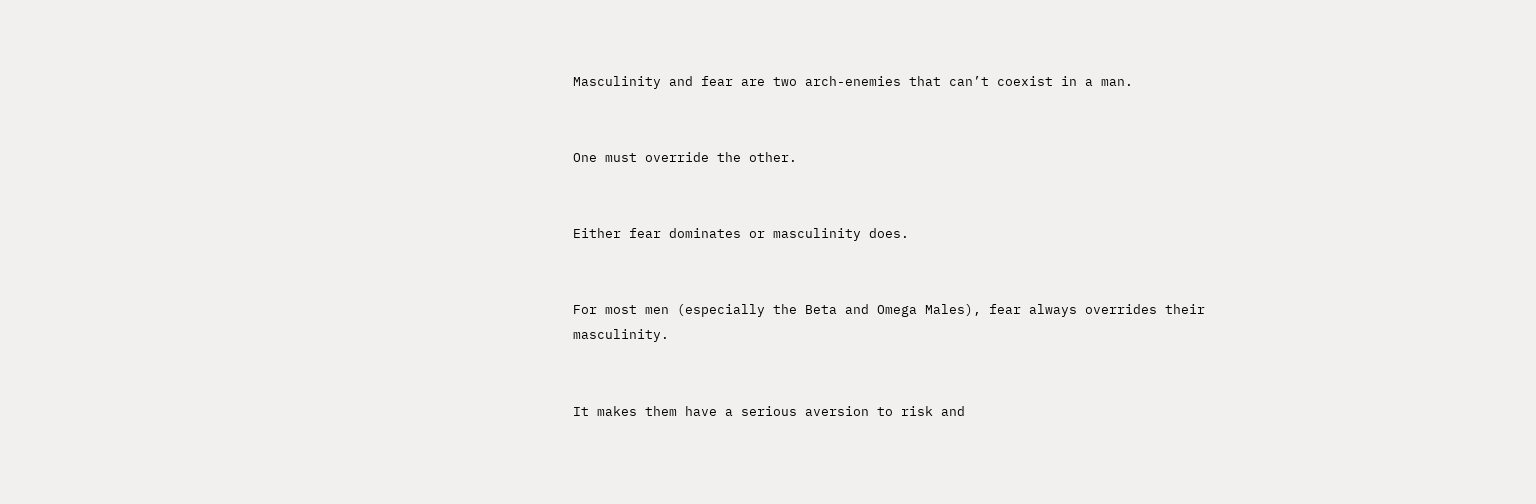Masculinity and fear are two arch-enemies that can’t coexist in a man.


One must override the other.


Either fear dominates or masculinity does.


For most men (especially the Beta and Omega Males), fear always overrides their masculinity.


It makes them have a serious aversion to risk and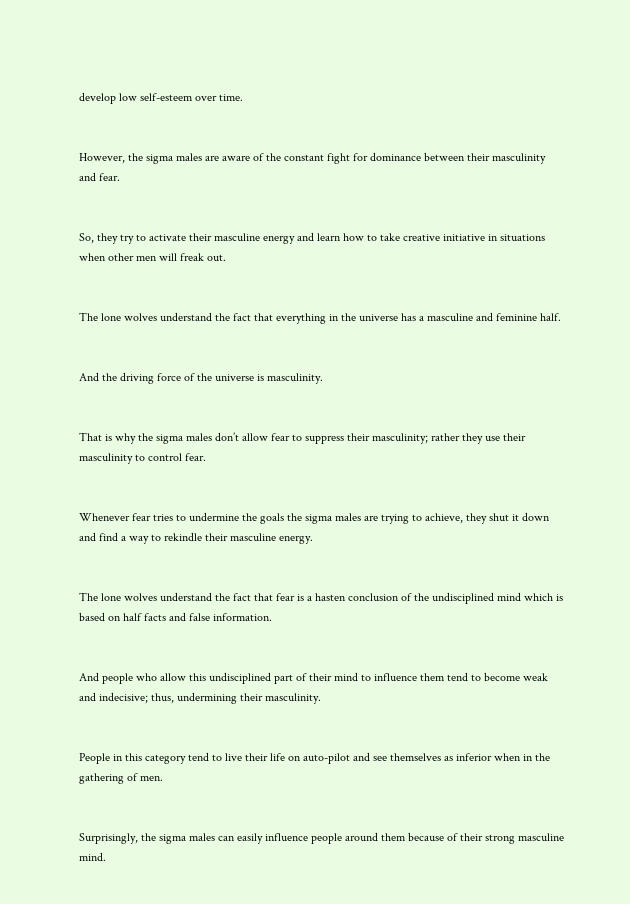develop low self-esteem over time.


However, the sigma males are aware of the constant fight for dominance between their masculinity and fear.


So, they try to activate their masculine energy and learn how to take creative initiative in situations when other men will freak out.


The lone wolves understand the fact that everything in the universe has a masculine and feminine half.


And the driving force of the universe is masculinity.


That is why the sigma males don’t allow fear to suppress their masculinity; rather they use their masculinity to control fear.


Whenever fear tries to undermine the goals the sigma males are trying to achieve, they shut it down and find a way to rekindle their masculine energy.


The lone wolves understand the fact that fear is a hasten conclusion of the undisciplined mind which is based on half facts and false information.


And people who allow this undisciplined part of their mind to influence them tend to become weak and indecisive; thus, undermining their masculinity.


People in this category tend to live their life on auto-pilot and see themselves as inferior when in the gathering of men.


Surprisingly, the sigma males can easily influence people around them because of their strong masculine mind.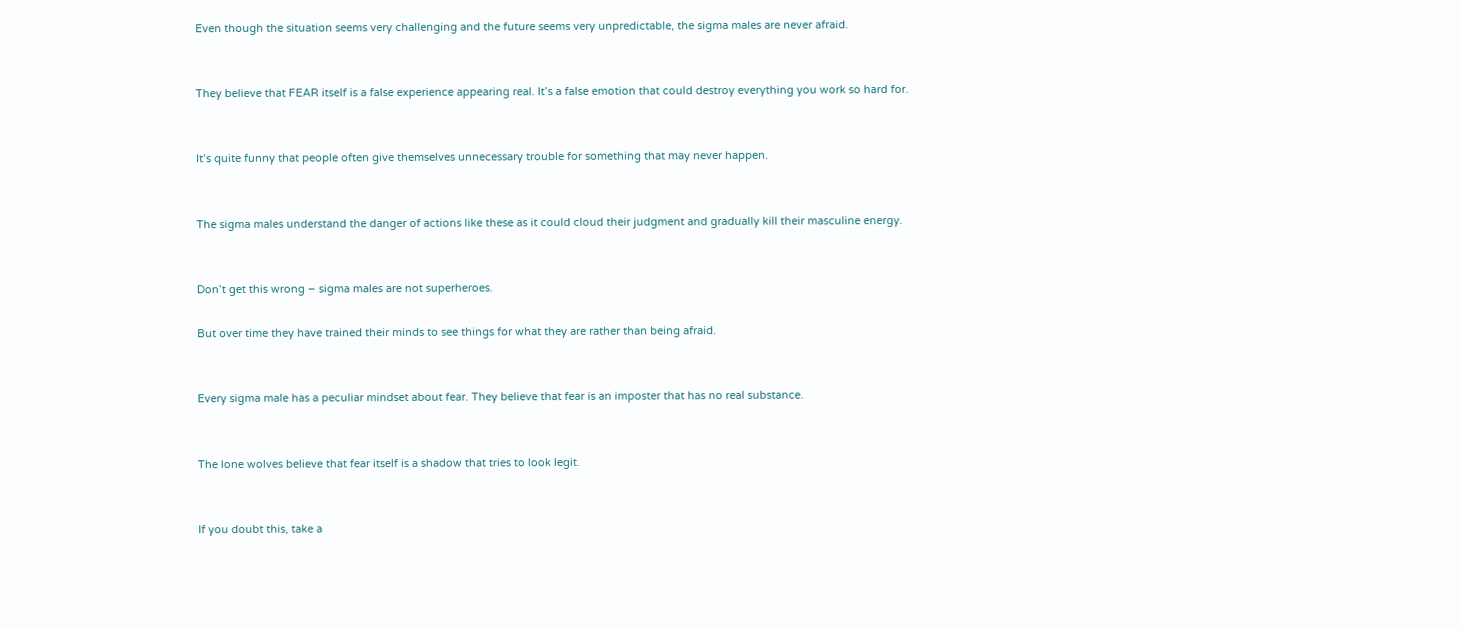Even though the situation seems very challenging and the future seems very unpredictable, the sigma males are never afraid.


They believe that FEAR itself is a false experience appearing real. It’s a false emotion that could destroy everything you work so hard for.


It’s quite funny that people often give themselves unnecessary trouble for something that may never happen.


The sigma males understand the danger of actions like these as it could cloud their judgment and gradually kill their masculine energy.


Don’t get this wrong – sigma males are not superheroes.

But over time they have trained their minds to see things for what they are rather than being afraid.


Every sigma male has a peculiar mindset about fear. They believe that fear is an imposter that has no real substance.


The lone wolves believe that fear itself is a shadow that tries to look legit.


If you doubt this, take a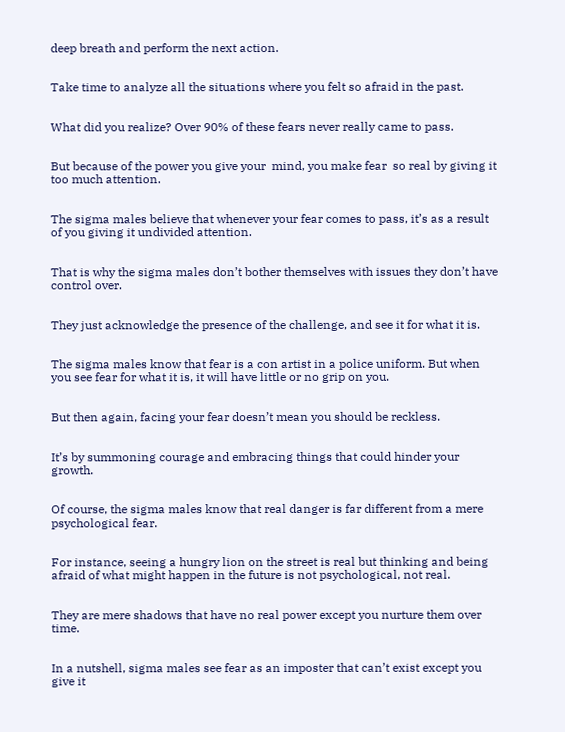deep breath and perform the next action.


Take time to analyze all the situations where you felt so afraid in the past.


What did you realize? Over 90% of these fears never really came to pass.


But because of the power you give your  mind, you make fear  so real by giving it too much attention.


The sigma males believe that whenever your fear comes to pass, it’s as a result of you giving it undivided attention.


That is why the sigma males don’t bother themselves with issues they don’t have control over.


They just acknowledge the presence of the challenge, and see it for what it is.


The sigma males know that fear is a con artist in a police uniform. But when you see fear for what it is, it will have little or no grip on you.


But then again, facing your fear doesn’t mean you should be reckless.


It’s by summoning courage and embracing things that could hinder your growth.


Of course, the sigma males know that real danger is far different from a mere psychological fear.


For instance, seeing a hungry lion on the street is real but thinking and being afraid of what might happen in the future is not psychological, not real.


They are mere shadows that have no real power except you nurture them over time.


In a nutshell, sigma males see fear as an imposter that can’t exist except you give it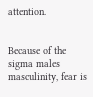attention.


Because of the sigma males masculinity, fear is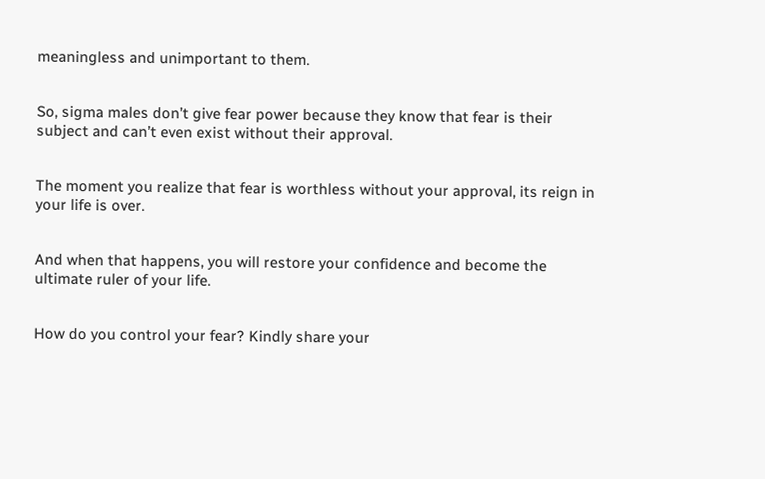meaningless and unimportant to them.


So, sigma males don’t give fear power because they know that fear is their subject and can’t even exist without their approval.


The moment you realize that fear is worthless without your approval, its reign in your life is over.


And when that happens, you will restore your confidence and become the ultimate ruler of your life.


How do you control your fear? Kindly share your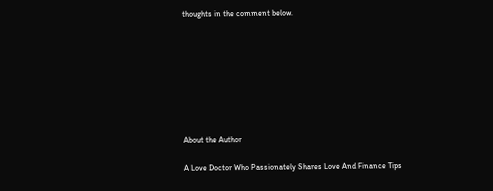thoughts in the comment below.








About the Author

A Love Doctor Who Passionately Shares Love And Finance Tips